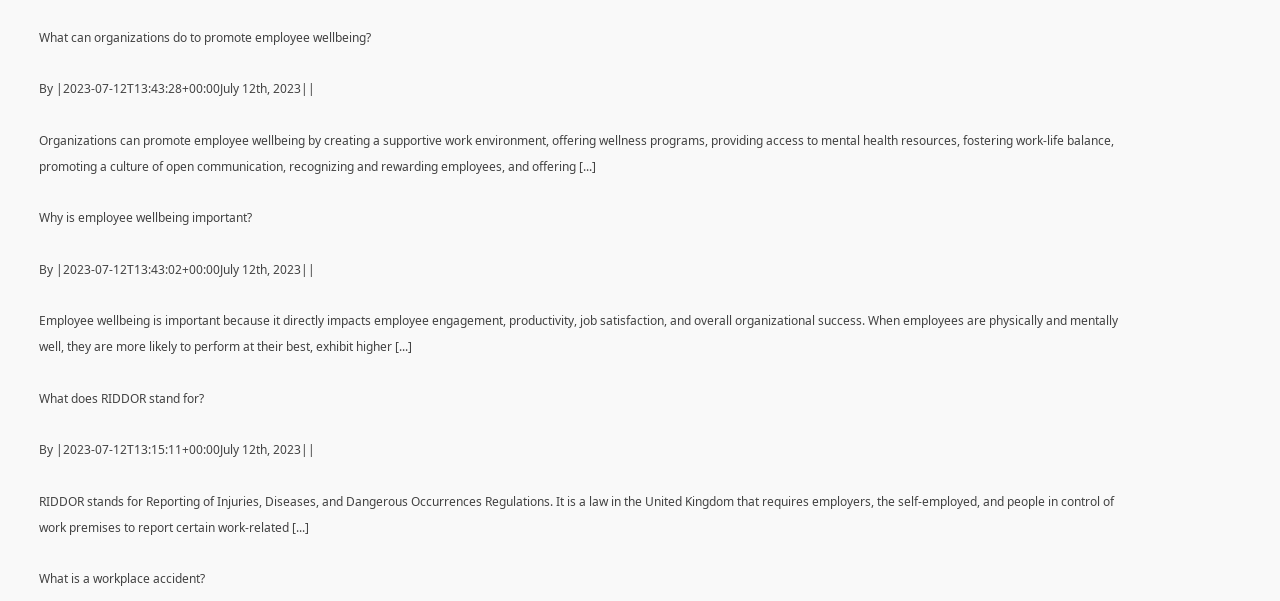What can organizations do to promote employee wellbeing?

By |2023-07-12T13:43:28+00:00July 12th, 2023||

Organizations can promote employee wellbeing by creating a supportive work environment, offering wellness programs, providing access to mental health resources, fostering work-life balance, promoting a culture of open communication, recognizing and rewarding employees, and offering [...]

Why is employee wellbeing important?

By |2023-07-12T13:43:02+00:00July 12th, 2023||

Employee wellbeing is important because it directly impacts employee engagement, productivity, job satisfaction, and overall organizational success. When employees are physically and mentally well, they are more likely to perform at their best, exhibit higher [...]

What does RIDDOR stand for?

By |2023-07-12T13:15:11+00:00July 12th, 2023||

RIDDOR stands for Reporting of Injuries, Diseases, and Dangerous Occurrences Regulations. It is a law in the United Kingdom that requires employers, the self-employed, and people in control of work premises to report certain work-related [...]

What is a workplace accident?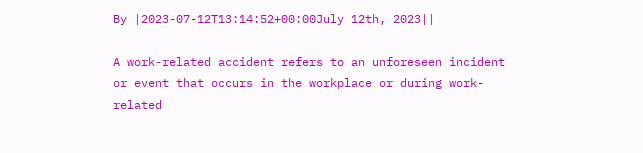By |2023-07-12T13:14:52+00:00July 12th, 2023||

A work-related accident refers to an unforeseen incident or event that occurs in the workplace or during work-related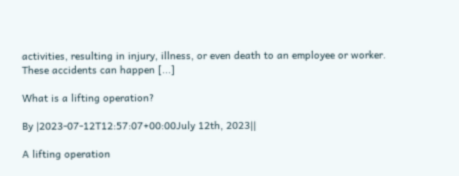activities, resulting in injury, illness, or even death to an employee or worker. These accidents can happen [...]

What is a lifting operation?

By |2023-07-12T12:57:07+00:00July 12th, 2023||

A lifting operation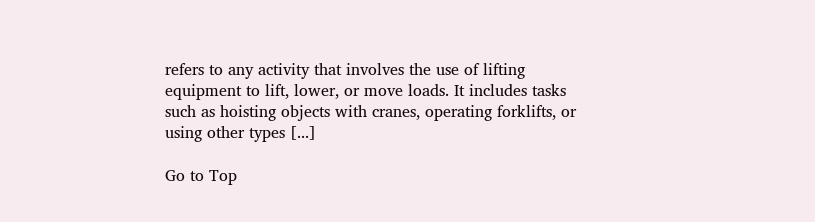refers to any activity that involves the use of lifting equipment to lift, lower, or move loads. It includes tasks such as hoisting objects with cranes, operating forklifts, or using other types [...]

Go to Top